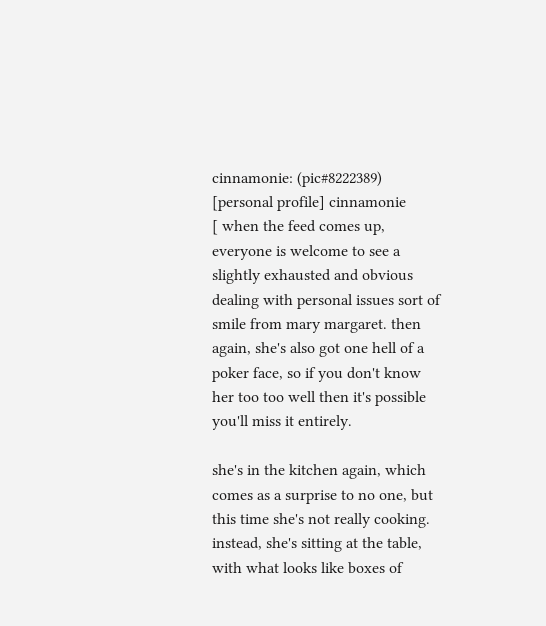cinnamonie: (pic#8222389)
[personal profile] cinnamonie
[ when the feed comes up, everyone is welcome to see a slightly exhausted and obvious dealing with personal issues sort of smile from mary margaret. then again, she's also got one hell of a poker face, so if you don't know her too too well then it's possible you'll miss it entirely.

she's in the kitchen again, which comes as a surprise to no one, but this time she's not really cooking. instead, she's sitting at the table, with what looks like boxes of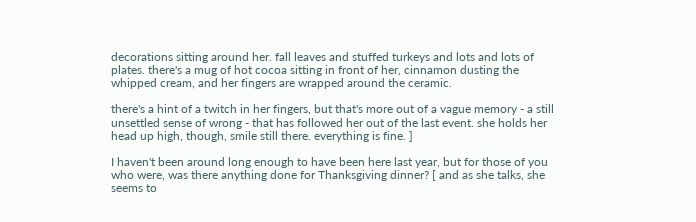decorations sitting around her. fall leaves and stuffed turkeys and lots and lots of plates. there's a mug of hot cocoa sitting in front of her, cinnamon dusting the whipped cream, and her fingers are wrapped around the ceramic.

there's a hint of a twitch in her fingers, but that's more out of a vague memory - a still unsettled sense of wrong - that has followed her out of the last event. she holds her head up high, though, smile still there. everything is fine. ]

I haven't been around long enough to have been here last year, but for those of you who were, was there anything done for Thanksgiving dinner? [ and as she talks, she seems to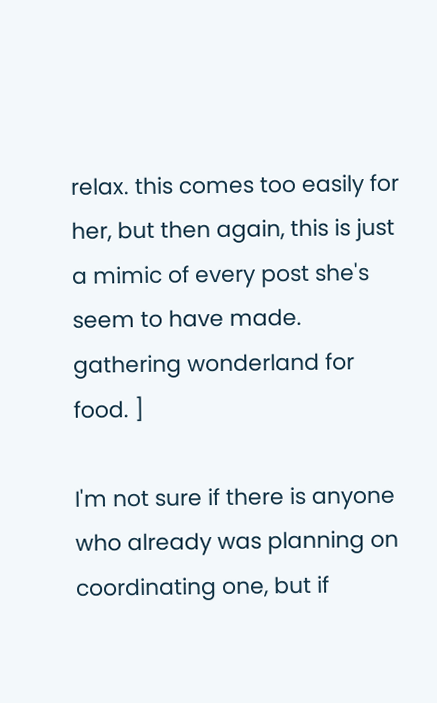relax. this comes too easily for her, but then again, this is just a mimic of every post she's seem to have made. gathering wonderland for food. ]

I'm not sure if there is anyone who already was planning on coordinating one, but if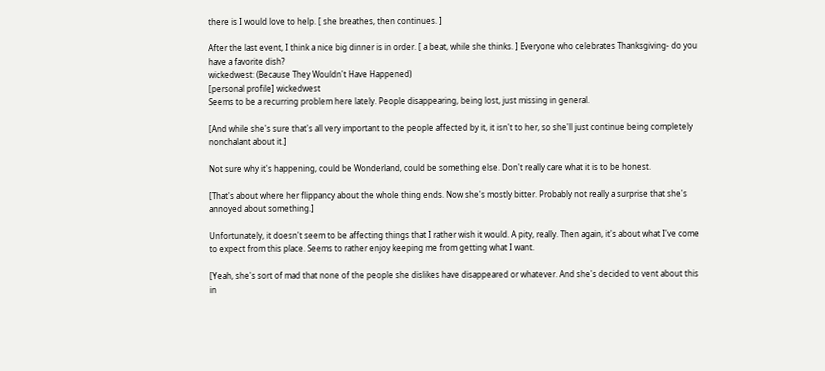there is I would love to help. [ she breathes, then continues. ]

After the last event, I think a nice big dinner is in order. [ a beat, while she thinks. ] Everyone who celebrates Thanksgiving- do you have a favorite dish?
wickedwest: (Because They Wouldn't Have Happened)
[personal profile] wickedwest
Seems to be a recurring problem here lately. People disappearing, being lost, just missing in general.

[And while she's sure that's all very important to the people affected by it, it isn't to her, so she'll just continue being completely nonchalant about it.]

Not sure why it's happening, could be Wonderland, could be something else. Don't really care what it is to be honest.

[That's about where her flippancy about the whole thing ends. Now she's mostly bitter. Probably not really a surprise that she's annoyed about something.]

Unfortunately, it doesn't seem to be affecting things that I rather wish it would. A pity, really. Then again, it's about what I've come to expect from this place. Seems to rather enjoy keeping me from getting what I want.

[Yeah, she's sort of mad that none of the people she dislikes have disappeared or whatever. And she's decided to vent about this in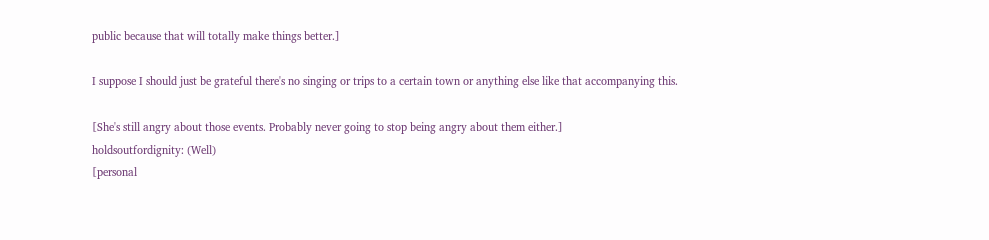public because that will totally make things better.]

I suppose I should just be grateful there's no singing or trips to a certain town or anything else like that accompanying this.

[She's still angry about those events. Probably never going to stop being angry about them either.]
holdsoutfordignity: (Well)
[personal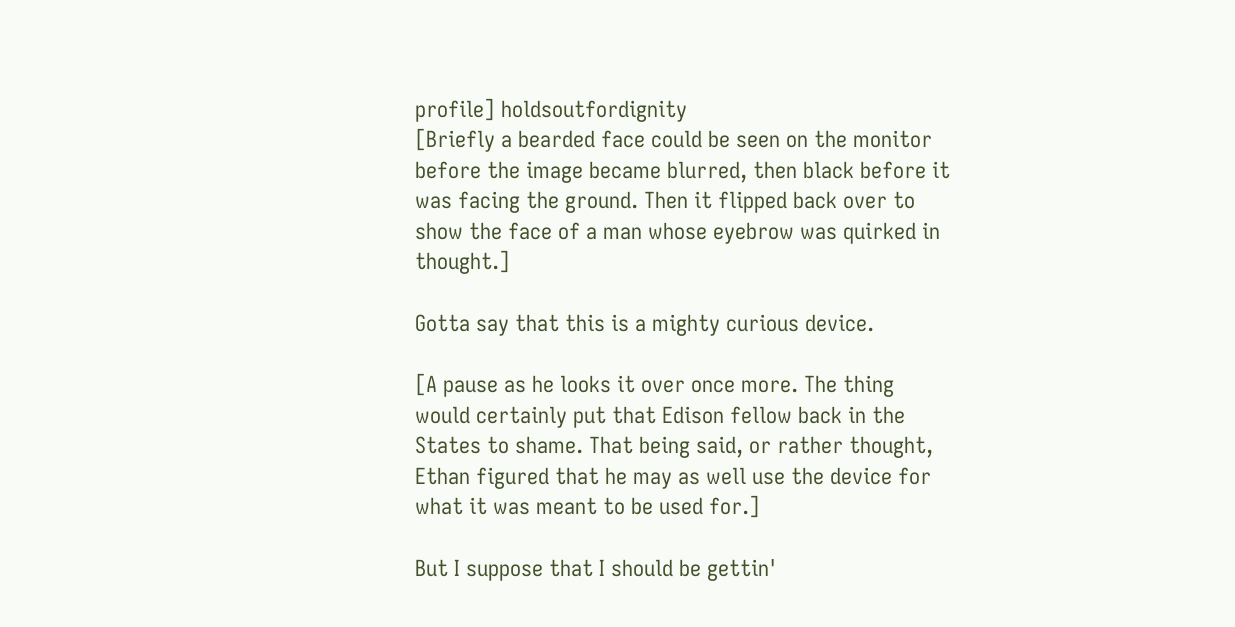profile] holdsoutfordignity
[Briefly a bearded face could be seen on the monitor before the image became blurred, then black before it was facing the ground. Then it flipped back over to show the face of a man whose eyebrow was quirked in thought.]

Gotta say that this is a mighty curious device.

[A pause as he looks it over once more. The thing would certainly put that Edison fellow back in the States to shame. That being said, or rather thought, Ethan figured that he may as well use the device for what it was meant to be used for.]

But I suppose that I should be gettin'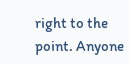right to the point. Anyone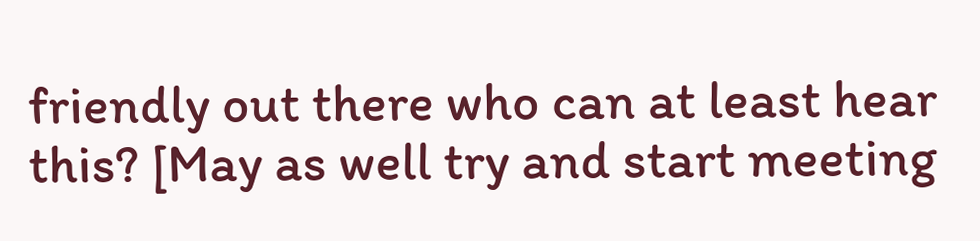friendly out there who can at least hear this? [May as well try and start meeting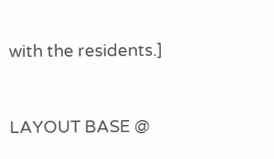with the residents.]


LAYOUT BASE @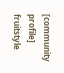[community profile] fruitstyle